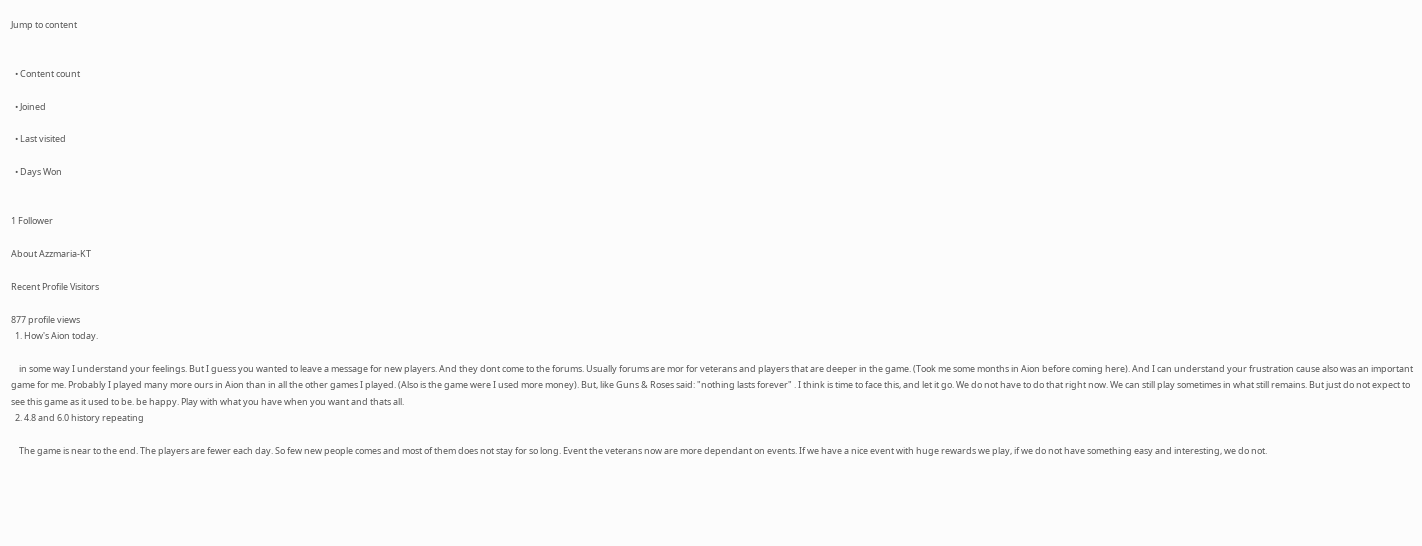Jump to content


  • Content count

  • Joined

  • Last visited

  • Days Won


1 Follower

About Azzmaria-KT

Recent Profile Visitors

877 profile views
  1. How's Aion today.

    in some way I understand your feelings. But I guess you wanted to leave a message for new players. And they dont come to the forums. Usually forums are mor for veterans and players that are deeper in the game. (Took me some months in Aion before coming here). And I can understand your frustration cause also was an important game for me. Probably I played many more ours in Aion than in all the other games I played. (Also is the game were I used more money). But, like Guns & Roses said: "nothing lasts forever" . I think is time to face this, and let it go. We do not have to do that right now. We can still play sometimes in what still remains. But just do not expect to see this game as it used to be. be happy. Play with what you have when you want and thats all.
  2. 4.8 and 6.0 history repeating

    The game is near to the end. The players are fewer each day. So few new people comes and most of them does not stay for so long. Event the veterans now are more dependant on events. If we have a nice event with huge rewards we play, if we do not have something easy and interesting, we do not.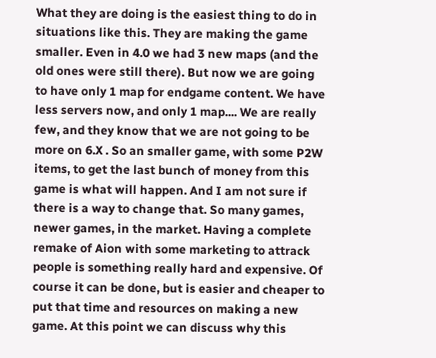What they are doing is the easiest thing to do in situations like this. They are making the game smaller. Even in 4.0 we had 3 new maps (and the old ones were still there). But now we are going to have only 1 map for endgame content. We have less servers now, and only 1 map.... We are really few, and they know that we are not going to be more on 6.X . So an smaller game, with some P2W items, to get the last bunch of money from this game is what will happen. And I am not sure if there is a way to change that. So many games, newer games, in the market. Having a complete remake of Aion with some marketing to attrack people is something really hard and expensive. Of course it can be done, but is easier and cheaper to put that time and resources on making a new game. At this point we can discuss why this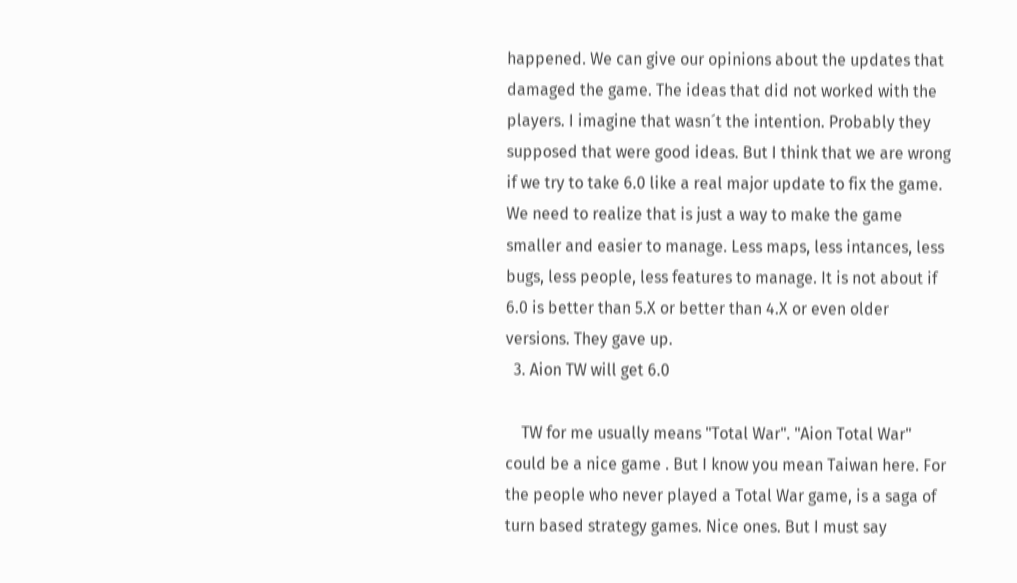happened. We can give our opinions about the updates that damaged the game. The ideas that did not worked with the players. I imagine that wasn´t the intention. Probably they supposed that were good ideas. But I think that we are wrong if we try to take 6.0 like a real major update to fix the game. We need to realize that is just a way to make the game smaller and easier to manage. Less maps, less intances, less bugs, less people, less features to manage. It is not about if 6.0 is better than 5.X or better than 4.X or even older versions. They gave up.
  3. Aion TW will get 6.0

    TW for me usually means "Total War". "Aion Total War" could be a nice game . But I know you mean Taiwan here. For the people who never played a Total War game, is a saga of turn based strategy games. Nice ones. But I must say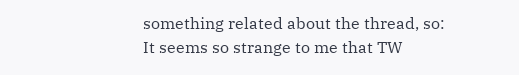something related about the thread, so: It seems so strange to me that TW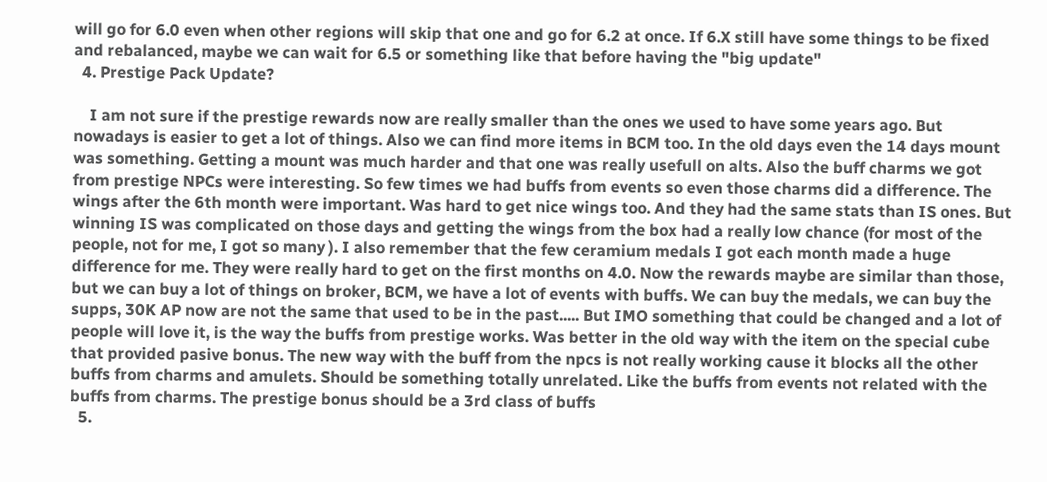will go for 6.0 even when other regions will skip that one and go for 6.2 at once. If 6.X still have some things to be fixed and rebalanced, maybe we can wait for 6.5 or something like that before having the "big update"
  4. Prestige Pack Update?

    I am not sure if the prestige rewards now are really smaller than the ones we used to have some years ago. But nowadays is easier to get a lot of things. Also we can find more items in BCM too. In the old days even the 14 days mount was something. Getting a mount was much harder and that one was really usefull on alts. Also the buff charms we got from prestige NPCs were interesting. So few times we had buffs from events so even those charms did a difference. The wings after the 6th month were important. Was hard to get nice wings too. And they had the same stats than IS ones. But winning IS was complicated on those days and getting the wings from the box had a really low chance (for most of the people, not for me, I got so many ). I also remember that the few ceramium medals I got each month made a huge difference for me. They were really hard to get on the first months on 4.0. Now the rewards maybe are similar than those, but we can buy a lot of things on broker, BCM, we have a lot of events with buffs. We can buy the medals, we can buy the supps, 30K AP now are not the same that used to be in the past..... But IMO something that could be changed and a lot of people will love it, is the way the buffs from prestige works. Was better in the old way with the item on the special cube that provided pasive bonus. The new way with the buff from the npcs is not really working cause it blocks all the other buffs from charms and amulets. Should be something totally unrelated. Like the buffs from events not related with the buffs from charms. The prestige bonus should be a 3rd class of buffs
  5.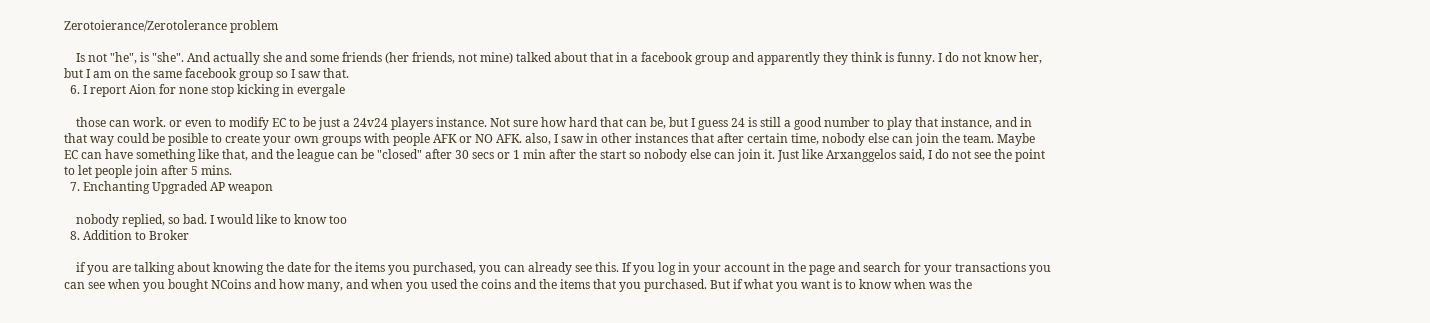Zerotoierance/Zerotolerance problem

    Is not "he", is "she". And actually she and some friends (her friends, not mine) talked about that in a facebook group and apparently they think is funny. I do not know her, but I am on the same facebook group so I saw that.
  6. I report Aion for none stop kicking in evergale

    those can work. or even to modify EC to be just a 24v24 players instance. Not sure how hard that can be, but I guess 24 is still a good number to play that instance, and in that way could be posible to create your own groups with people AFK or NO AFK. also, I saw in other instances that after certain time, nobody else can join the team. Maybe EC can have something like that, and the league can be "closed" after 30 secs or 1 min after the start so nobody else can join it. Just like Arxanggelos said, I do not see the point to let people join after 5 mins.
  7. Enchanting Upgraded AP weapon

    nobody replied, so bad. I would like to know too
  8. Addition to Broker

    if you are talking about knowing the date for the items you purchased, you can already see this. If you log in your account in the page and search for your transactions you can see when you bought NCoins and how many, and when you used the coins and the items that you purchased. But if what you want is to know when was the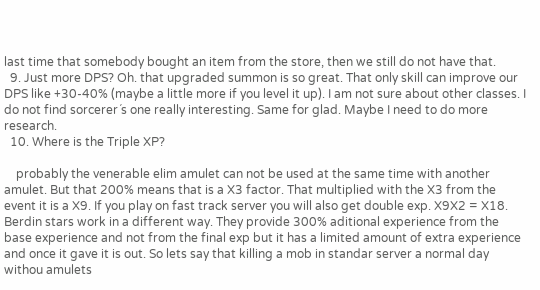last time that somebody bought an item from the store, then we still do not have that.
  9. Just more DPS? Oh. that upgraded summon is so great. That only skill can improve our DPS like +30-40% (maybe a little more if you level it up). I am not sure about other classes. I do not find sorcerer´s one really interesting. Same for glad. Maybe I need to do more research.
  10. Where is the Triple XP?

    probably the venerable elim amulet can not be used at the same time with another amulet. But that 200% means that is a X3 factor. That multiplied with the X3 from the event it is a X9. If you play on fast track server you will also get double exp. X9X2 = X18. Berdin stars work in a different way. They provide 300% aditional experience from the base experience and not from the final exp but it has a limited amount of extra experience and once it gave it is out. So lets say that killing a mob in standar server a normal day withou amulets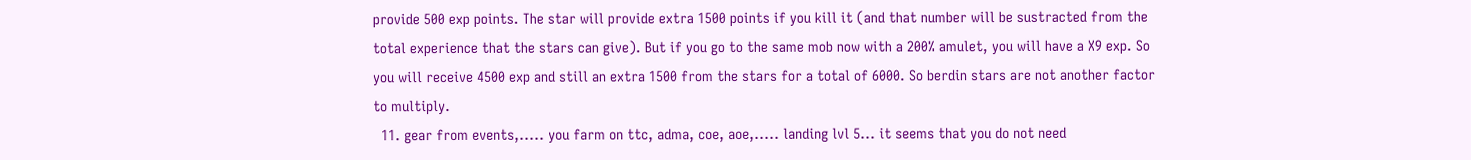provide 500 exp points. The star will provide extra 1500 points if you kill it (and that number will be sustracted from the total experience that the stars can give). But if you go to the same mob now with a 200% amulet, you will have a X9 exp. So you will receive 4500 exp and still an extra 1500 from the stars for a total of 6000. So berdin stars are not another factor to multiply.
  11. gear from events,..... you farm on ttc, adma, coe, aoe,..... landing lvl 5... it seems that you do not need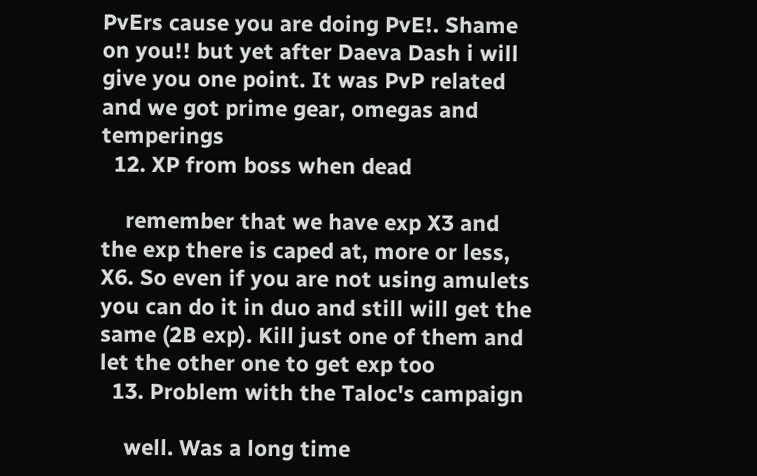PvErs cause you are doing PvE!. Shame on you!! but yet after Daeva Dash i will give you one point. It was PvP related and we got prime gear, omegas and temperings
  12. XP from boss when dead

    remember that we have exp X3 and the exp there is caped at, more or less, X6. So even if you are not using amulets you can do it in duo and still will get the same (2B exp). Kill just one of them and let the other one to get exp too
  13. Problem with the Taloc's campaign

    well. Was a long time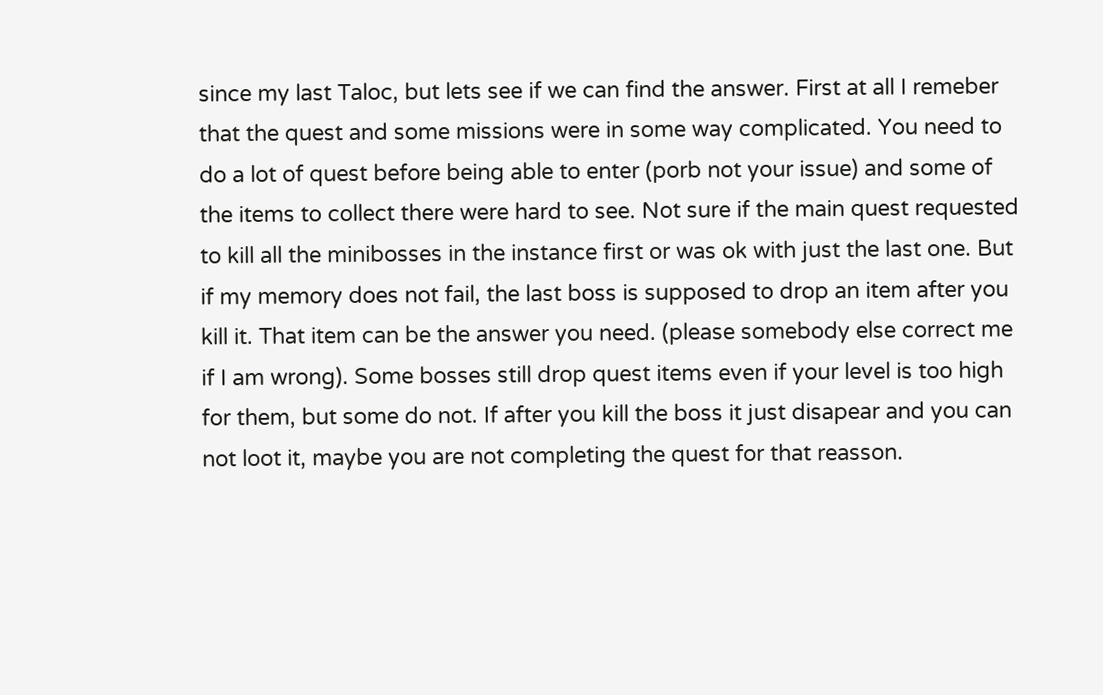since my last Taloc, but lets see if we can find the answer. First at all I remeber that the quest and some missions were in some way complicated. You need to do a lot of quest before being able to enter (porb not your issue) and some of the items to collect there were hard to see. Not sure if the main quest requested to kill all the minibosses in the instance first or was ok with just the last one. But if my memory does not fail, the last boss is supposed to drop an item after you kill it. That item can be the answer you need. (please somebody else correct me if I am wrong). Some bosses still drop quest items even if your level is too high for them, but some do not. If after you kill the boss it just disapear and you can not loot it, maybe you are not completing the quest for that reasson.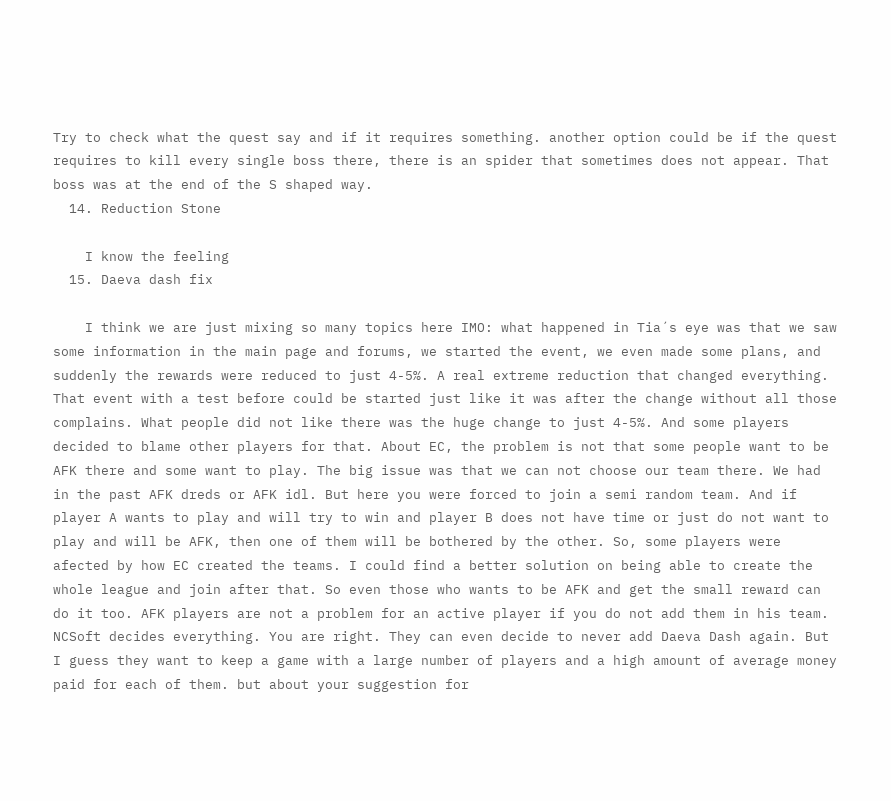Try to check what the quest say and if it requires something. another option could be if the quest requires to kill every single boss there, there is an spider that sometimes does not appear. That boss was at the end of the S shaped way.
  14. Reduction Stone

    I know the feeling
  15. Daeva dash fix

    I think we are just mixing so many topics here IMO: what happened in Tia´s eye was that we saw some information in the main page and forums, we started the event, we even made some plans, and suddenly the rewards were reduced to just 4-5%. A real extreme reduction that changed everything. That event with a test before could be started just like it was after the change without all those complains. What people did not like there was the huge change to just 4-5%. And some players decided to blame other players for that. About EC, the problem is not that some people want to be AFK there and some want to play. The big issue was that we can not choose our team there. We had in the past AFK dreds or AFK idl. But here you were forced to join a semi random team. And if player A wants to play and will try to win and player B does not have time or just do not want to play and will be AFK, then one of them will be bothered by the other. So, some players were afected by how EC created the teams. I could find a better solution on being able to create the whole league and join after that. So even those who wants to be AFK and get the small reward can do it too. AFK players are not a problem for an active player if you do not add them in his team. NCSoft decides everything. You are right. They can even decide to never add Daeva Dash again. But I guess they want to keep a game with a large number of players and a high amount of average money paid for each of them. but about your suggestion for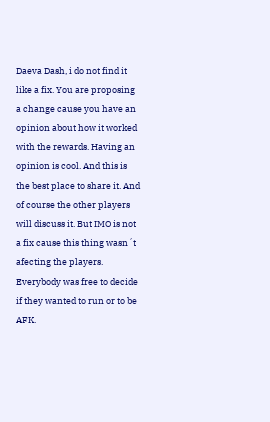Daeva Dash, i do not find it like a fix. You are proposing a change cause you have an opinion about how it worked with the rewards. Having an opinion is cool. And this is the best place to share it. And of course the other players will discuss it. But IMO is not a fix cause this thing wasn´t afecting the players. Everybody was free to decide if they wanted to run or to be AFK.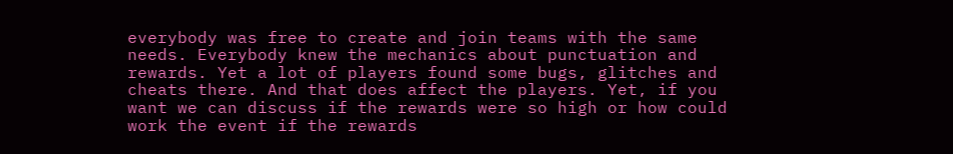everybody was free to create and join teams with the same needs. Everybody knew the mechanics about punctuation and rewards. Yet a lot of players found some bugs, glitches and cheats there. And that does affect the players. Yet, if you want we can discuss if the rewards were so high or how could work the event if the rewards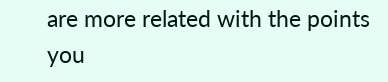are more related with the points you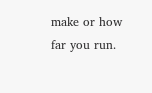make or how far you run.